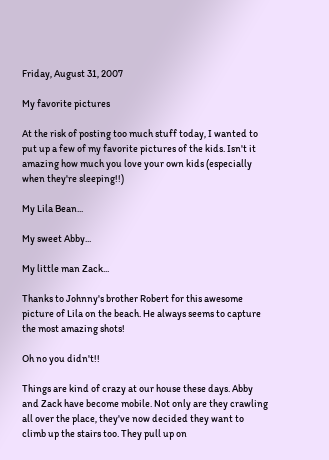Friday, August 31, 2007

My favorite pictures

At the risk of posting too much stuff today, I wanted to put up a few of my favorite pictures of the kids. Isn't it amazing how much you love your own kids (especially when they're sleeping!!)

My Lila Bean...

My sweet Abby...

My little man Zack...

Thanks to Johnny's brother Robert for this awesome picture of Lila on the beach. He always seems to capture the most amazing shots!

Oh no you didn't!!

Things are kind of crazy at our house these days. Abby and Zack have become mobile. Not only are they crawling all over the place, they've now decided they want to climb up the stairs too. They pull up on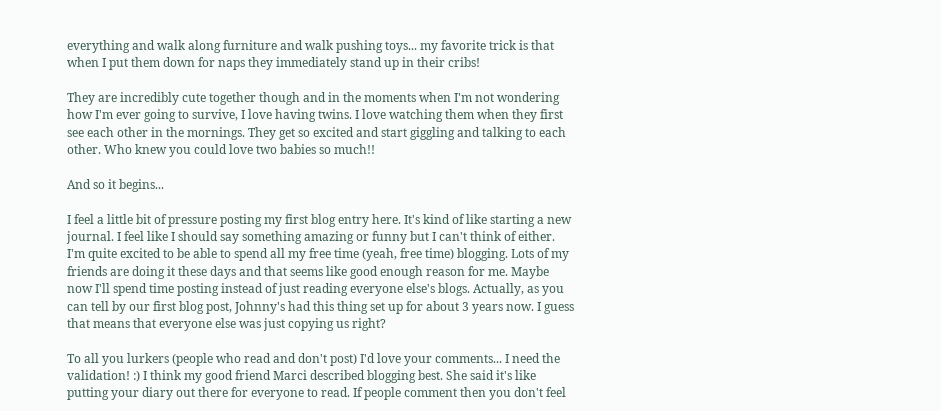everything and walk along furniture and walk pushing toys... my favorite trick is that when I put them down for naps they immediately stand up in their cribs!

They are incredibly cute together though and in the moments when I'm not wondering how I'm ever going to survive, I love having twins. I love watching them when they first see each other in the mornings. They get so excited and start giggling and talking to each other. Who knew you could love two babies so much!!

And so it begins...

I feel a little bit of pressure posting my first blog entry here. It's kind of like starting a new journal. I feel like I should say something amazing or funny but I can't think of either. I'm quite excited to be able to spend all my free time (yeah, free time) blogging. Lots of my friends are doing it these days and that seems like good enough reason for me. Maybe now I'll spend time posting instead of just reading everyone else's blogs. Actually, as you can tell by our first blog post, Johnny's had this thing set up for about 3 years now. I guess that means that everyone else was just copying us right?

To all you lurkers (people who read and don't post) I'd love your comments... I need the validation! :) I think my good friend Marci described blogging best. She said it's like putting your diary out there for everyone to read. If people comment then you don't feel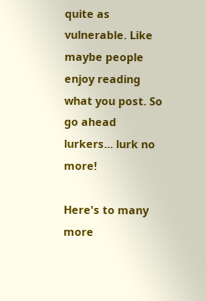quite as vulnerable. Like maybe people enjoy reading what you post. So go ahead lurkers... lurk no more!

Here's to many more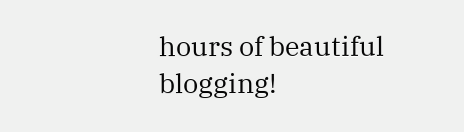hours of beautiful blogging!